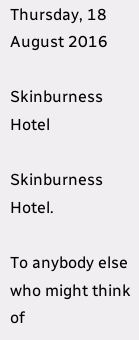Thursday, 18 August 2016

Skinburness Hotel

Skinburness Hotel.

To anybody else who might think of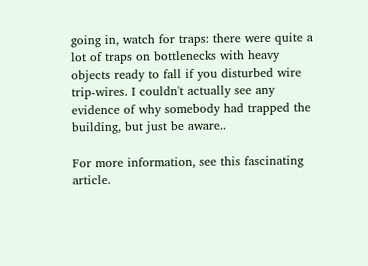going in, watch for traps: there were quite a lot of traps on bottlenecks with heavy objects ready to fall if you disturbed wire trip-wires. I couldn't actually see any evidence of why somebody had trapped the building, but just be aware..

For more information, see this fascinating article.